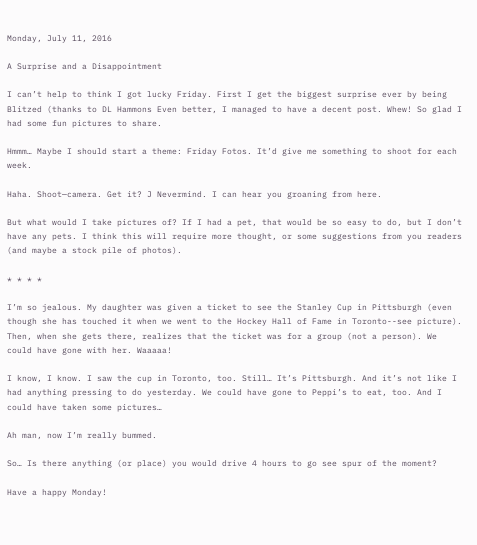Monday, July 11, 2016

A Surprise and a Disappointment

I can’t help to think I got lucky Friday. First I get the biggest surprise ever by being Blitzed (thanks to DL Hammons Even better, I managed to have a decent post. Whew! So glad I had some fun pictures to share.

Hmmm… Maybe I should start a theme: Friday Fotos. It’d give me something to shoot for each week.

Haha. Shoot—camera. Get it? J Nevermind. I can hear you groaning from here.

But what would I take pictures of? If I had a pet, that would be so easy to do, but I don’t have any pets. I think this will require more thought, or some suggestions from you readers (and maybe a stock pile of photos).

* * * *

I’m so jealous. My daughter was given a ticket to see the Stanley Cup in Pittsburgh (even though she has touched it when we went to the Hockey Hall of Fame in Toronto--see picture). Then, when she gets there, realizes that the ticket was for a group (not a person). We could have gone with her. Waaaaa!

I know, I know. I saw the cup in Toronto, too. Still… It’s Pittsburgh. And it’s not like I had anything pressing to do yesterday. We could have gone to Peppi’s to eat, too. And I could have taken some pictures…

Ah man, now I’m really bummed.

So… Is there anything (or place) you would drive 4 hours to go see spur of the moment?

Have a happy Monday!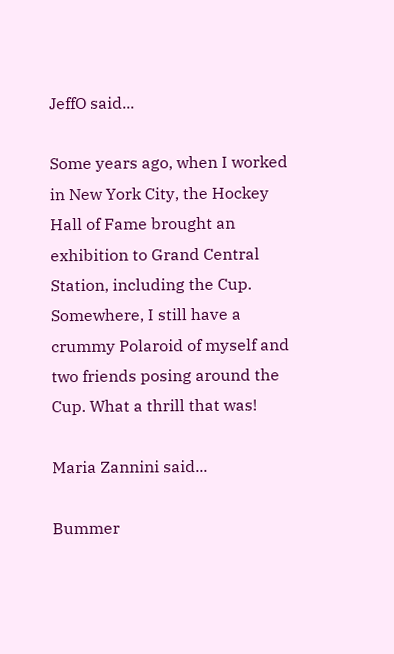JeffO said...

Some years ago, when I worked in New York City, the Hockey Hall of Fame brought an exhibition to Grand Central Station, including the Cup. Somewhere, I still have a crummy Polaroid of myself and two friends posing around the Cup. What a thrill that was!

Maria Zannini said...

Bummer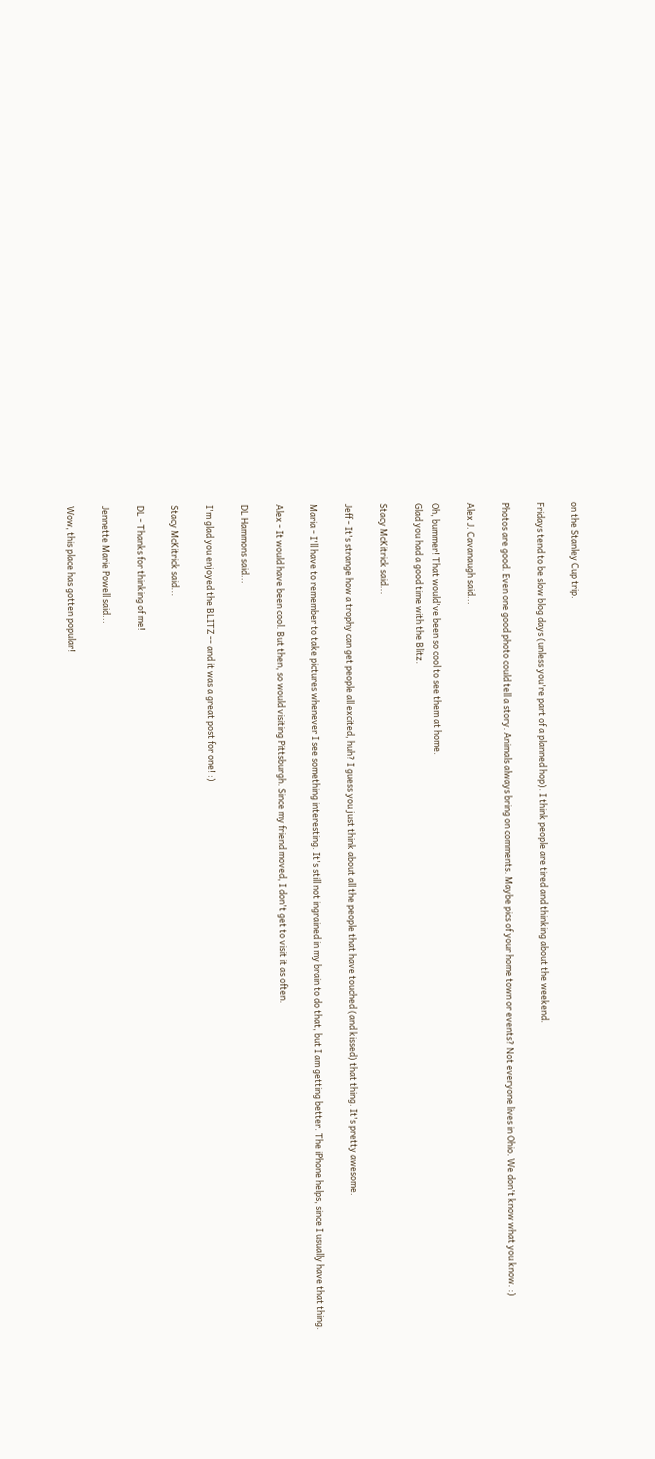on the Stanley Cup trip.

Fridays tend to be slow blog days (unless you're part of a planned hop). I think people are tired and thinking about the weekend.

Photos are good. Even one good photo could tell a story. Animals always bring on comments. Maybe pics of your home town or events? Not everyone lives in Ohio. We don't know what you know. :)

Alex J. Cavanaugh said...

Oh, bummer! That would've been so cool to see them at home.
Glad you had a good time with the Blitz.

Stacy McKitrick said...

Jeff - It's strange how a trophy can get people all excited, huh? I guess you just think about all the people that have touched (and kissed) that thing. It's pretty awesome.

Maria - I'll have to remember to take pictures whenever I see something interesting. It's still not ingrained in my brain to do that, but I am getting better. The iPhone helps, since I usually have that thing.

Alex - It would have been cool. But then, so would visiting Pittsburgh. Since my friend moved, I don't get to visit it as often.

DL Hammons said...

I'm glad you enjoyed the BLITZ -- and it was a great post for one! :)

Stacy McKitrick said...

DL - Thanks for thinking of me!

Jennette Marie Powell said...

Wow, this place has gotten popular!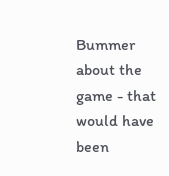Bummer about the game - that would have been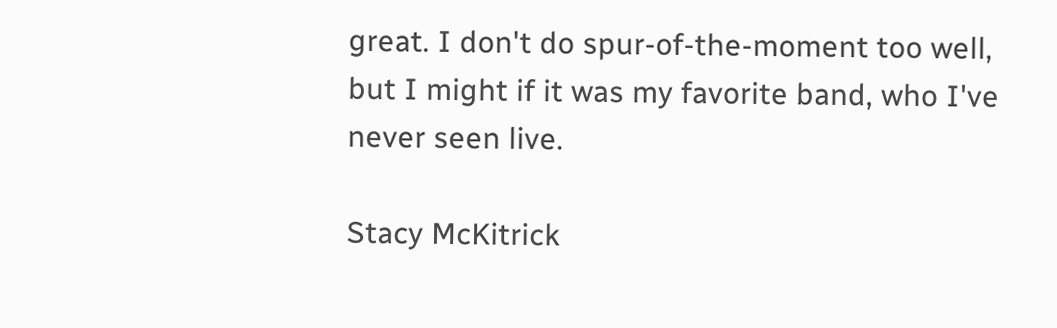great. I don't do spur-of-the-moment too well, but I might if it was my favorite band, who I've never seen live.

Stacy McKitrick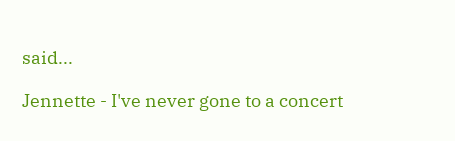said...

Jennette - I've never gone to a concert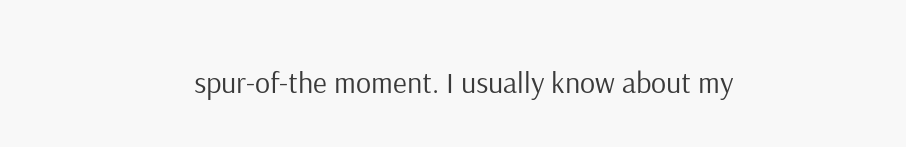spur-of-the moment. I usually know about my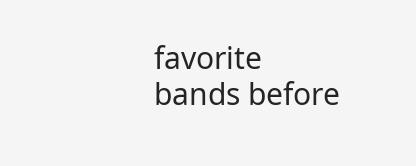favorite bands before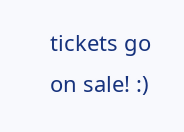tickets go on sale! :)